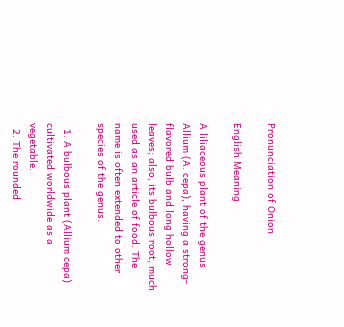Pronunciation of Onion

English Meaning

A liliaceous plant of the genus Allium (A. cepa), having a strong-flavored bulb and long hollow leaves; also, its bulbous root, much used as an article of food. The name is often extended to other species of the genus.

  1. A bulbous plant (Allium cepa) cultivated worldwide as a vegetable.
  2. The rounded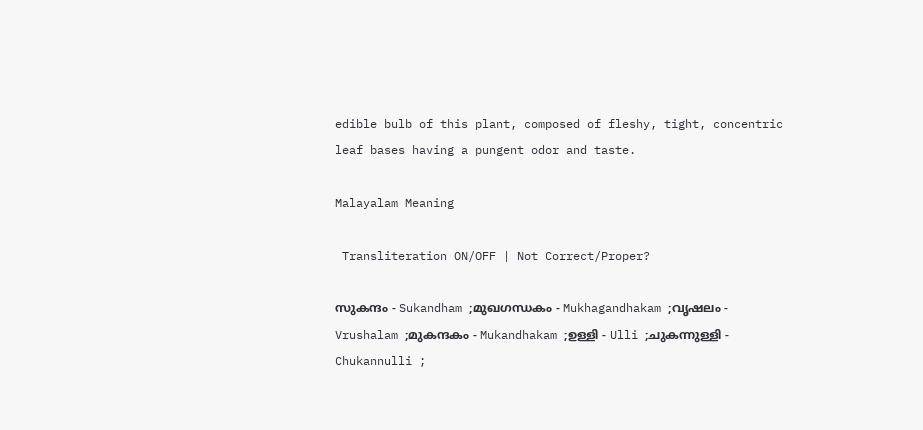edible bulb of this plant, composed of fleshy, tight, concentric leaf bases having a pungent odor and taste.

Malayalam Meaning

 Transliteration ON/OFF | Not Correct/Proper?

സുകന്ദം - Sukandham ;മുഖഗന്ധകം - Mukhagandhakam ;വൃഷലം - Vrushalam ;മുകന്ദകം - Mukandhakam ;ഉള്ളി - Ulli ;ചുകന്നുള്ളി - Chukannulli ;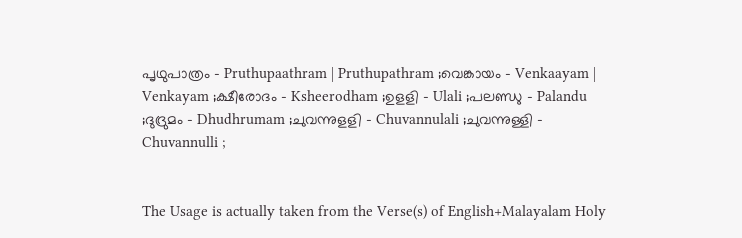പൃഥുപാത്രം - Pruthupaathram | Pruthupathram ;വെങ്കായം - Venkaayam | Venkayam ;ക്ഷീരോദം - Ksheerodham ;ഉളളി - Ulali ;പലണ്ഡു - Palandu ;ദുദ്രുമം - Dhudhrumam ;ചുവന്നുളളി - Chuvannulali ;ചുവന്നുള്ളി - Chuvannulli ;


The Usage is actually taken from the Verse(s) of English+Malayalam Holy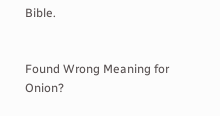Bible.


Found Wrong Meaning for Onion?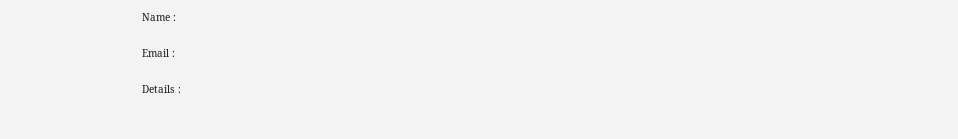Name :

Email :

Details :